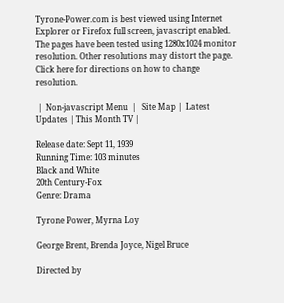Tyrone-Power.com is best viewed using Internet Explorer or Firefox full screen, javascript enabled. The pages have been tested using 1280x1024 monitor resolution. Other resolutions may distort the page.
Click here for directions on how to change resolution.

 |  Non-javascript Menu  |   Site Map |  Latest Updates | This Month TV |

Release date: Sept 11, 1939
Running Time: 103 minutes
Black and White
20th Century-Fox
Genre: Drama

Tyrone Power, Myrna Loy

George Brent, Brenda Joyce, Nigel Bruce

Directed by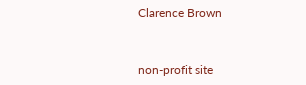Clarence Brown


non-profit site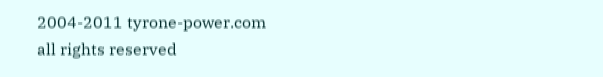2004-2011 tyrone-power.com
all rights reserved